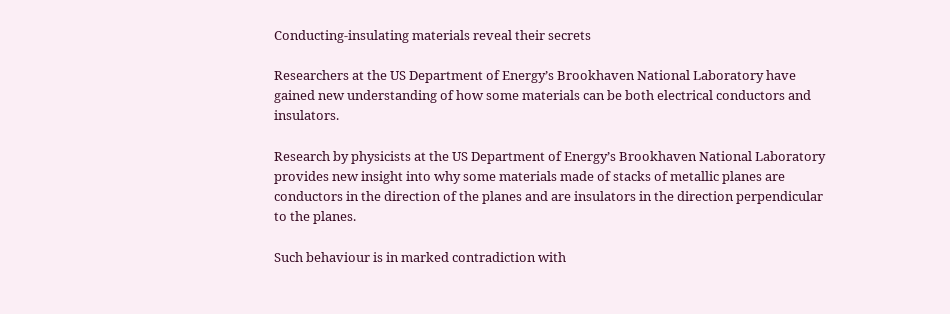Conducting-insulating materials reveal their secrets

Researchers at the US Department of Energy’s Brookhaven National Laboratory have gained new understanding of how some materials can be both electrical conductors and insulators.

Research by physicists at the US Department of Energy’s Brookhaven National Laboratory provides new insight into why some materials made of stacks of metallic planes are conductors in the direction of the planes and are insulators in the direction perpendicular to the planes.

Such behaviour is in marked contradiction with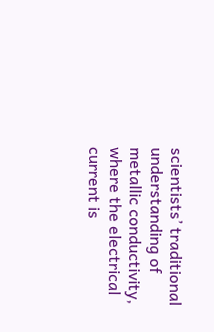scientists’ traditional understanding of metallic conductivity, where the electrical current is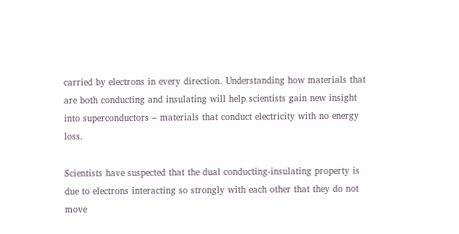carried by electrons in every direction. Understanding how materials that are both conducting and insulating will help scientists gain new insight into superconductors – materials that conduct electricity with no energy loss.

Scientists have suspected that the dual conducting-insulating property is due to electrons interacting so strongly with each other that they do not move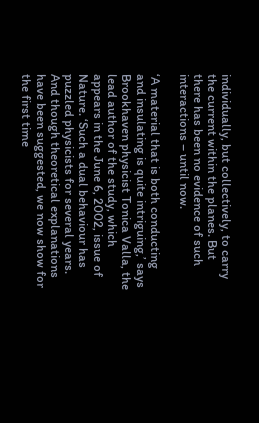individually, but collectively, to carry the current within the planes. But there has been no evidence of such interactions – until now.

‘A material that is both conducting and insulating is quite intriguing,’ says Brookhaven physicist Tonica Valla, the lead author of the study, which appears in the June 6, 2002, issue of Nature. ‘Such a dual behaviour has puzzled physicists for several years. And though theoretical explanations have been suggested, we now show for the first time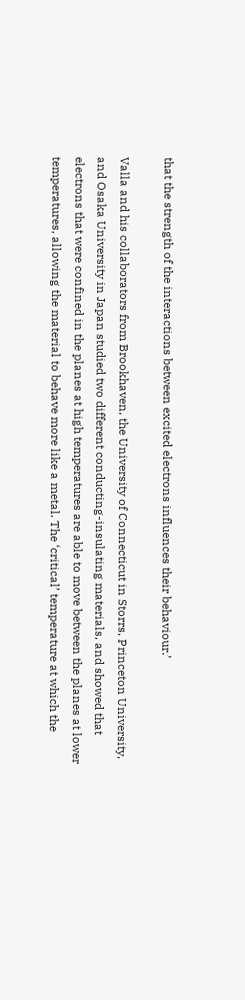that the strength of the interactions between excited electrons influences their behaviour.’

Valla and his collaborators from Brookhaven, the University of Connecticut in Storrs, Princeton University, and Osaka University in Japan studied two different conducting-insulating materials, and showed that electrons that were confined in the planes at high temperatures are able to move between the planes at lower temperatures, allowing the material to behave more like a metal. The ‘critical’ temperature at which the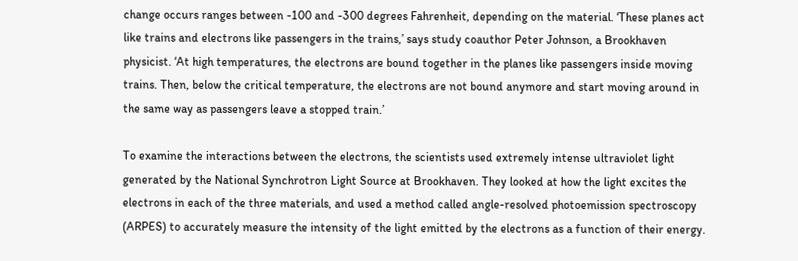change occurs ranges between -100 and -300 degrees Fahrenheit, depending on the material. ‘These planes act like trains and electrons like passengers in the trains,’ says study coauthor Peter Johnson, a Brookhaven physicist. ‘At high temperatures, the electrons are bound together in the planes like passengers inside moving trains. Then, below the critical temperature, the electrons are not bound anymore and start moving around in the same way as passengers leave a stopped train.’

To examine the interactions between the electrons, the scientists used extremely intense ultraviolet light generated by the National Synchrotron Light Source at Brookhaven. They looked at how the light excites the electrons in each of the three materials, and used a method called angle-resolved photoemission spectroscopy (ARPES) to accurately measure the intensity of the light emitted by the electrons as a function of their energy.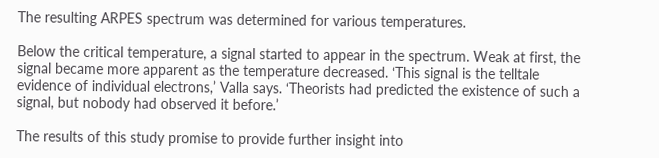The resulting ARPES spectrum was determined for various temperatures.

Below the critical temperature, a signal started to appear in the spectrum. Weak at first, the signal became more apparent as the temperature decreased. ‘This signal is the telltale evidence of individual electrons,’ Valla says. ‘Theorists had predicted the existence of such a signal, but nobody had observed it before.’

The results of this study promise to provide further insight into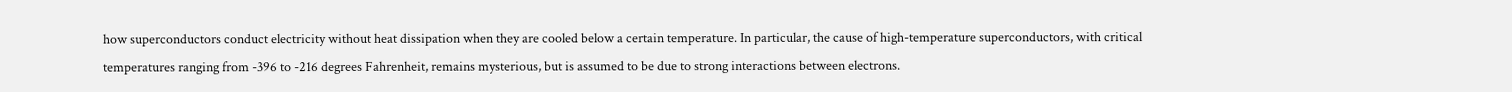how superconductors conduct electricity without heat dissipation when they are cooled below a certain temperature. In particular, the cause of high-temperature superconductors, with critical temperatures ranging from -396 to -216 degrees Fahrenheit, remains mysterious, but is assumed to be due to strong interactions between electrons.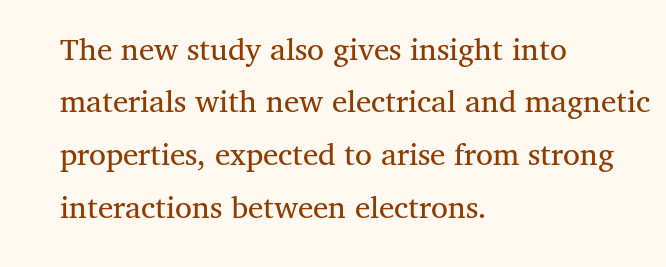The new study also gives insight into materials with new electrical and magnetic properties, expected to arise from strong interactions between electrons.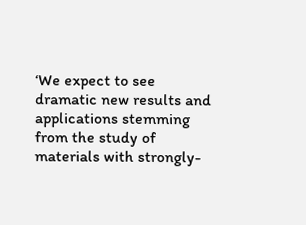‘We expect to see dramatic new results and applications stemming from the study of materials with strongly-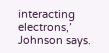interacting electrons,’ Johnson says.